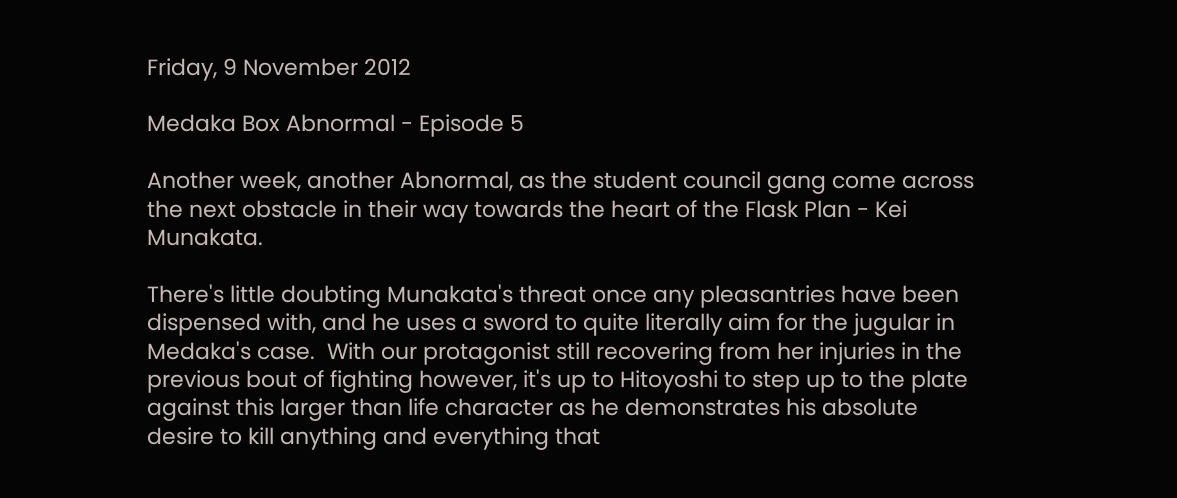Friday, 9 November 2012

Medaka Box Abnormal - Episode 5

Another week, another Abnormal, as the student council gang come across the next obstacle in their way towards the heart of the Flask Plan - Kei Munakata.

There's little doubting Munakata's threat once any pleasantries have been dispensed with, and he uses a sword to quite literally aim for the jugular in Medaka's case.  With our protagonist still recovering from her injuries in the previous bout of fighting however, it's up to Hitoyoshi to step up to the plate against this larger than life character as he demonstrates his absolute desire to kill anything and everything that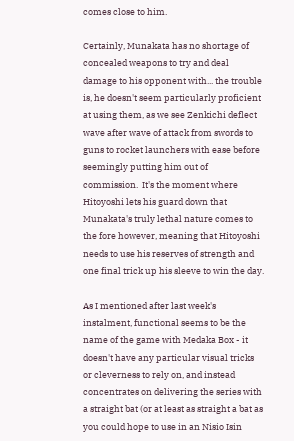comes close to him.

Certainly, Munakata has no shortage of concealed weapons to try and deal damage to his opponent with... the trouble is, he doesn't seem particularly proficient at using them, as we see Zenkichi deflect wave after wave of attack from swords to guns to rocket launchers with ease before seemingly putting him out of commission.  It's the moment where Hitoyoshi lets his guard down that Munakata's truly lethal nature comes to the fore however, meaning that Hitoyoshi needs to use his reserves of strength and one final trick up his sleeve to win the day.

As I mentioned after last week's instalment, functional seems to be the name of the game with Medaka Box - it doesn't have any particular visual tricks or cleverness to rely on, and instead concentrates on delivering the series with a straight bat (or at least as straight a bat as you could hope to use in an Nisio Isin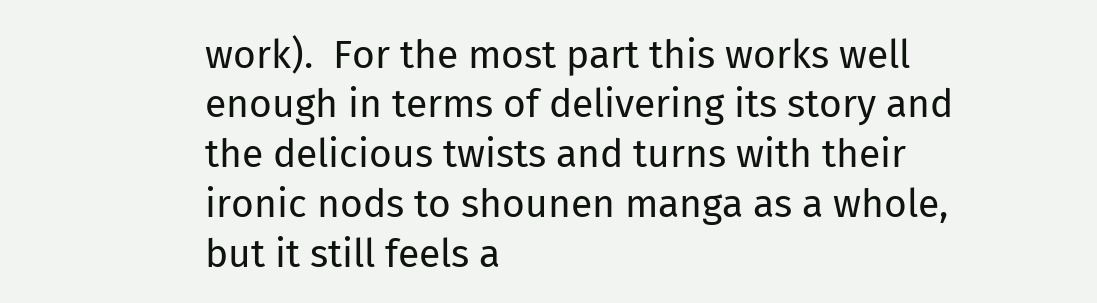work).  For the most part this works well enough in terms of delivering its story and the delicious twists and turns with their ironic nods to shounen manga as a whole, but it still feels a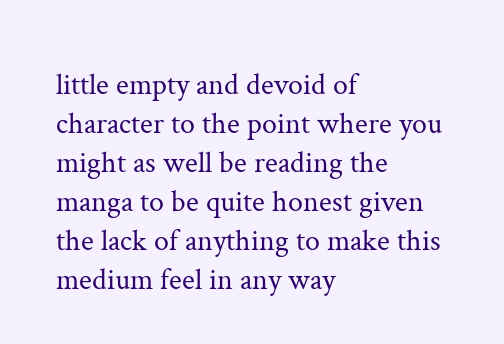little empty and devoid of character to the point where you might as well be reading the manga to be quite honest given the lack of anything to make this medium feel in any way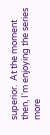superior.  At the moment then, I'm enjoying the series more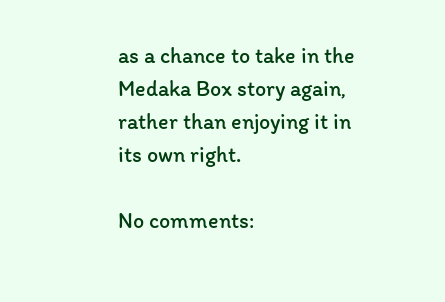as a chance to take in the Medaka Box story again, rather than enjoying it in its own right.

No comments: